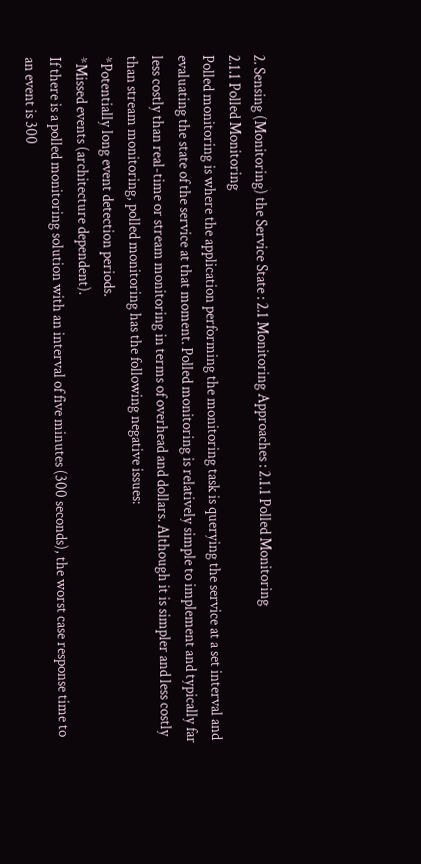2. Sensing (Monitoring) the Service State : 2.1 Monitoring Approaches : 2.1.1 Polled Monitoring
2.1.1 Polled Monitoring
Polled monitoring is where the application performing the monitoring task is querying the service at a set interval and evaluating the state of the service at that moment. Polled monitoring is relatively simple to implement and typically far less costly than real-time or stream monitoring in terms of overhead and dollars. Although it is simpler and less costly than stream monitoring, polled monitoring has the following negative issues:
*Potentially long event detection periods.
*Missed events (architecture dependent).
If there is a polled monitoring solution with an interval of five minutes (300 seconds), the worst case response time to an event is 300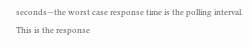seconds—the worst case response time is the polling interval. This is the response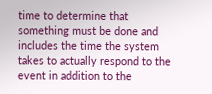time to determine that something must be done and includes the time the system takes to actually respond to the event in addition to the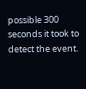possible 300 seconds it took to detect the event.